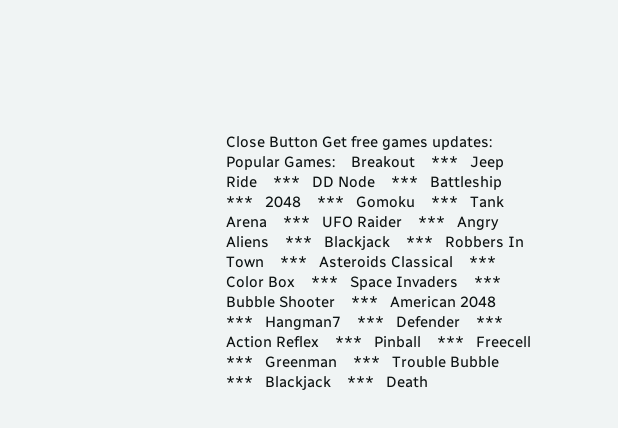Close Button Get free games updates:
Popular Games:    Breakout    ***   Jeep Ride    ***   DD Node    ***   Battleship    ***   2048    ***   Gomoku    ***   Tank Arena    ***   UFO Raider    ***   Angry Aliens    ***   Blackjack    ***   Robbers In Town    ***   Asteroids Classical    ***   Color Box    ***   Space Invaders    ***   Bubble Shooter    ***   American 2048    ***   Hangman7    ***   Defender    ***   Action Reflex    ***   Pinball    ***   Freecell    ***   Greenman    ***   Trouble Bubble    ***   Blackjack    ***   Death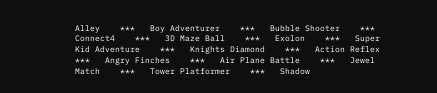Alley    ***   Boy Adventurer    ***   Bubble Shooter    ***   Connect4    ***   3D Maze Ball    ***   Exolon    ***   Super Kid Adventure    ***   Knights Diamond    ***   Action Reflex    ***   Angry Finches    ***   Air Plane Battle    ***   Jewel Match    ***   Tower Platformer    ***   Shadow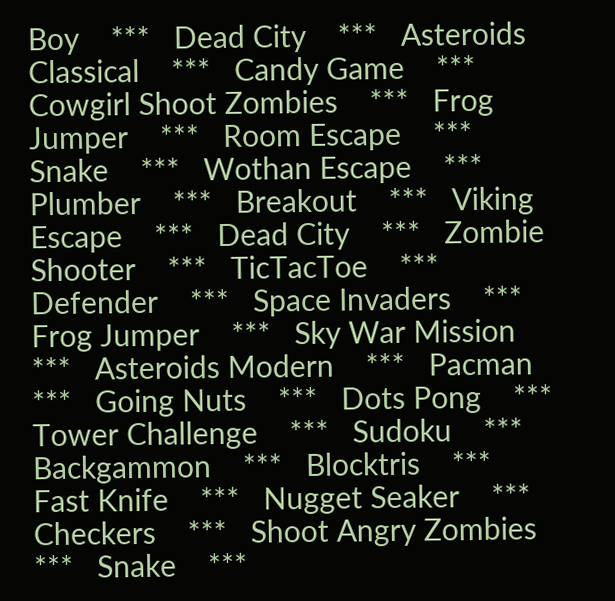Boy    ***   Dead City    ***   Asteroids Classical    ***   Candy Game    ***   Cowgirl Shoot Zombies    ***   Frog Jumper    ***   Room Escape    ***   Snake    ***   Wothan Escape    ***   Plumber    ***   Breakout    ***   Viking Escape    ***   Dead City    ***   Zombie Shooter    ***   TicTacToe    ***   Defender    ***   Space Invaders    ***   Frog Jumper    ***   Sky War Mission    ***   Asteroids Modern    ***   Pacman    ***   Going Nuts    ***   Dots Pong    ***   Tower Challenge    ***   Sudoku    ***   Backgammon    ***   Blocktris    ***   Fast Knife    ***   Nugget Seaker    ***   Checkers    ***   Shoot Angry Zombies    ***   Snake    ***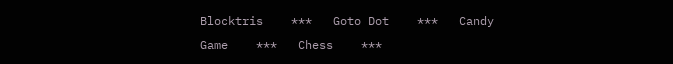Blocktris    ***   Goto Dot    ***   Candy Game    ***   Chess    ***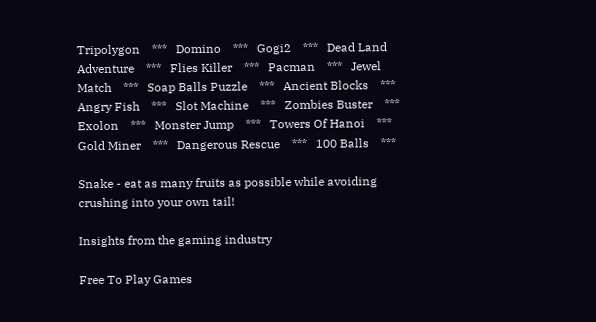Tripolygon    ***   Domino    ***   Gogi2    ***   Dead Land Adventure    ***   Flies Killer    ***   Pacman    ***   Jewel Match    ***   Soap Balls Puzzle    ***   Ancient Blocks    ***   Angry Fish    ***   Slot Machine    ***   Zombies Buster    ***   Exolon    ***   Monster Jump    ***   Towers Of Hanoi    ***   Gold Miner    ***   Dangerous Rescue    ***   100 Balls    ***

Snake - eat as many fruits as possible while avoiding crushing into your own tail!

Insights from the gaming industry

Free To Play Games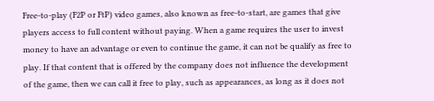Free-to-play (F2P or FtP) video games, also known as free-to-start, are games that give players access to full content without paying. When a game requires the user to invest money to have an advantage or even to continue the game, it can not be qualify as free to play. If that content that is offered by the company does not influence the development of the game, then we can call it free to play, such as appearances, as long as it does not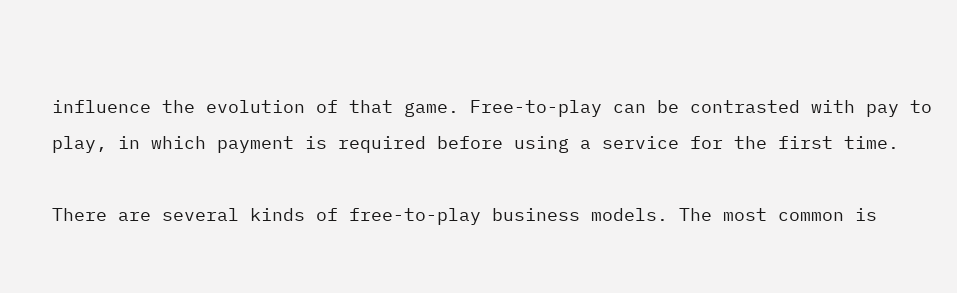influence the evolution of that game. Free-to-play can be contrasted with pay to play, in which payment is required before using a service for the first time.

There are several kinds of free-to-play business models. The most common is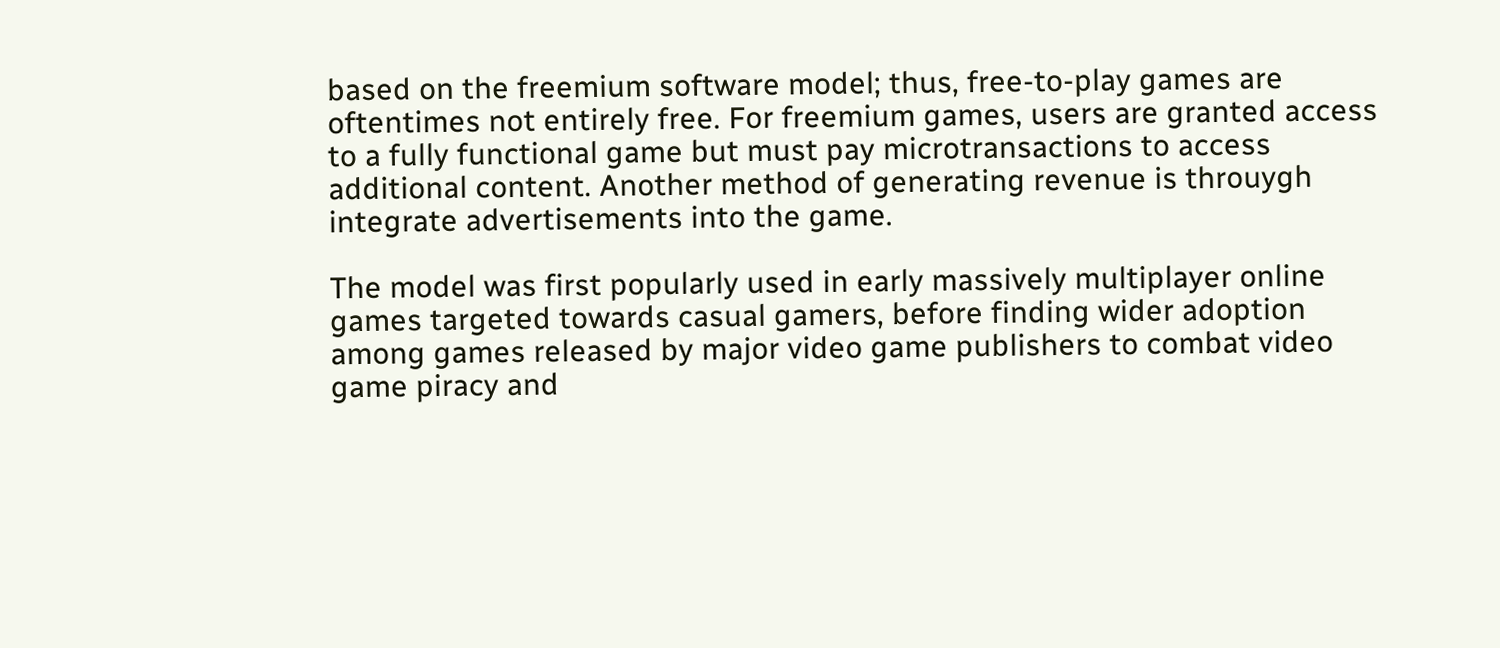based on the freemium software model; thus, free-to-play games are oftentimes not entirely free. For freemium games, users are granted access to a fully functional game but must pay microtransactions to access additional content. Another method of generating revenue is throuygh integrate advertisements into the game.

The model was first popularly used in early massively multiplayer online games targeted towards casual gamers, before finding wider adoption among games released by major video game publishers to combat video game piracy and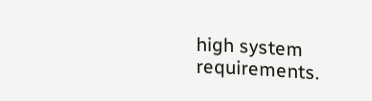high system requirements.